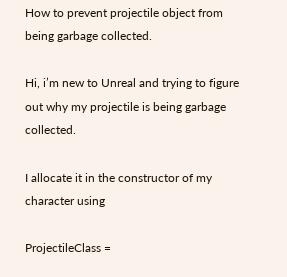How to prevent projectile object from being garbage collected.

Hi, i’m new to Unreal and trying to figure out why my projectile is being garbage collected.

I allocate it in the constructor of my character using

ProjectileClass =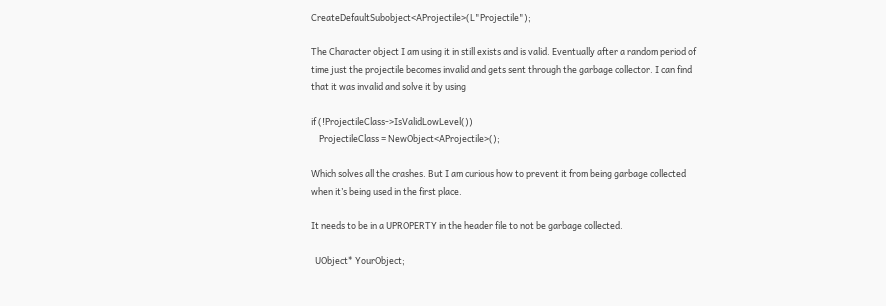CreateDefaultSubobject<AProjectile>(L"Projectile");

The Character object I am using it in still exists and is valid. Eventually after a random period of time just the projectile becomes invalid and gets sent through the garbage collector. I can find that it was invalid and solve it by using

if (!ProjectileClass->IsValidLowLevel())
    ProjectileClass = NewObject<AProjectile>();

Which solves all the crashes. But I am curious how to prevent it from being garbage collected when it’s being used in the first place.

It needs to be in a UPROPERTY in the header file to not be garbage collected.

  UObject* YourObject;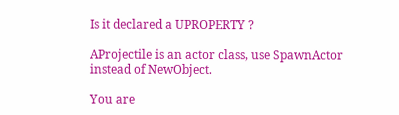Is it declared a UPROPERTY ?

AProjectile is an actor class, use SpawnActor instead of NewObject.

You are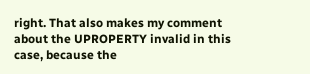right. That also makes my comment about the UPROPERTY invalid in this case, because the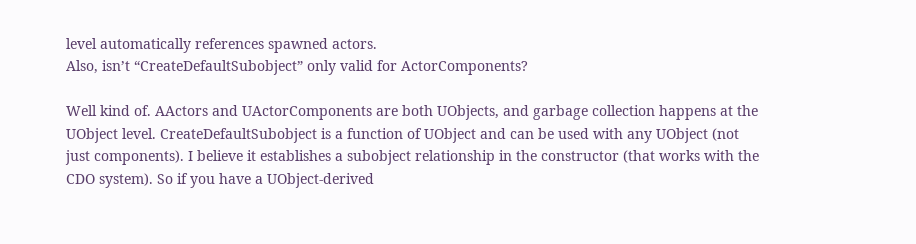level automatically references spawned actors.
Also, isn’t “CreateDefaultSubobject” only valid for ActorComponents?

Well kind of. AActors and UActorComponents are both UObjects, and garbage collection happens at the UObject level. CreateDefaultSubobject is a function of UObject and can be used with any UObject (not just components). I believe it establishes a subobject relationship in the constructor (that works with the CDO system). So if you have a UObject-derived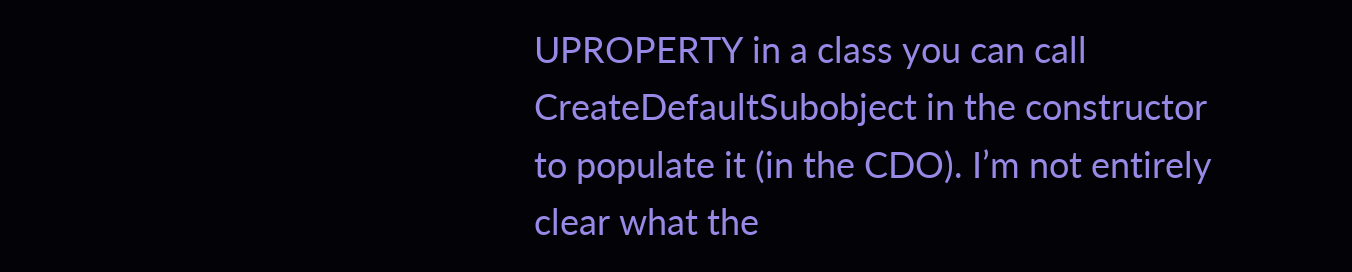UPROPERTY in a class you can call CreateDefaultSubobject in the constructor to populate it (in the CDO). I’m not entirely clear what the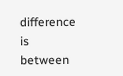difference is between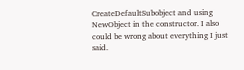CreateDefaultSubobject and using NewObject in the constructor. I also could be wrong about everything I just said.